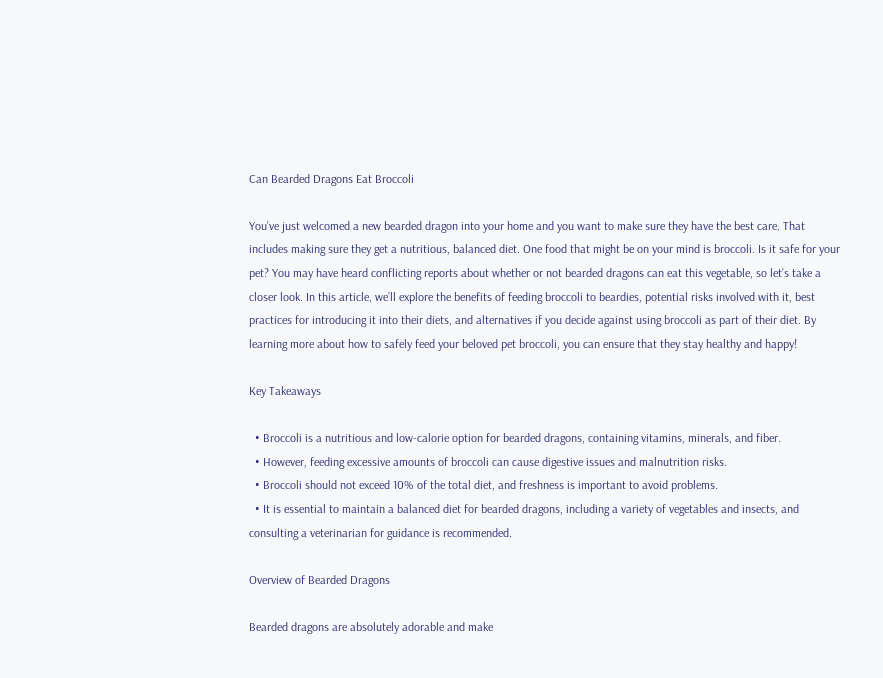Can Bearded Dragons Eat Broccoli

You’ve just welcomed a new bearded dragon into your home and you want to make sure they have the best care. That includes making sure they get a nutritious, balanced diet. One food that might be on your mind is broccoli. Is it safe for your pet? You may have heard conflicting reports about whether or not bearded dragons can eat this vegetable, so let’s take a closer look. In this article, we’ll explore the benefits of feeding broccoli to beardies, potential risks involved with it, best practices for introducing it into their diets, and alternatives if you decide against using broccoli as part of their diet. By learning more about how to safely feed your beloved pet broccoli, you can ensure that they stay healthy and happy!

Key Takeaways

  • Broccoli is a nutritious and low-calorie option for bearded dragons, containing vitamins, minerals, and fiber.
  • However, feeding excessive amounts of broccoli can cause digestive issues and malnutrition risks.
  • Broccoli should not exceed 10% of the total diet, and freshness is important to avoid problems.
  • It is essential to maintain a balanced diet for bearded dragons, including a variety of vegetables and insects, and consulting a veterinarian for guidance is recommended.

Overview of Bearded Dragons

Bearded dragons are absolutely adorable and make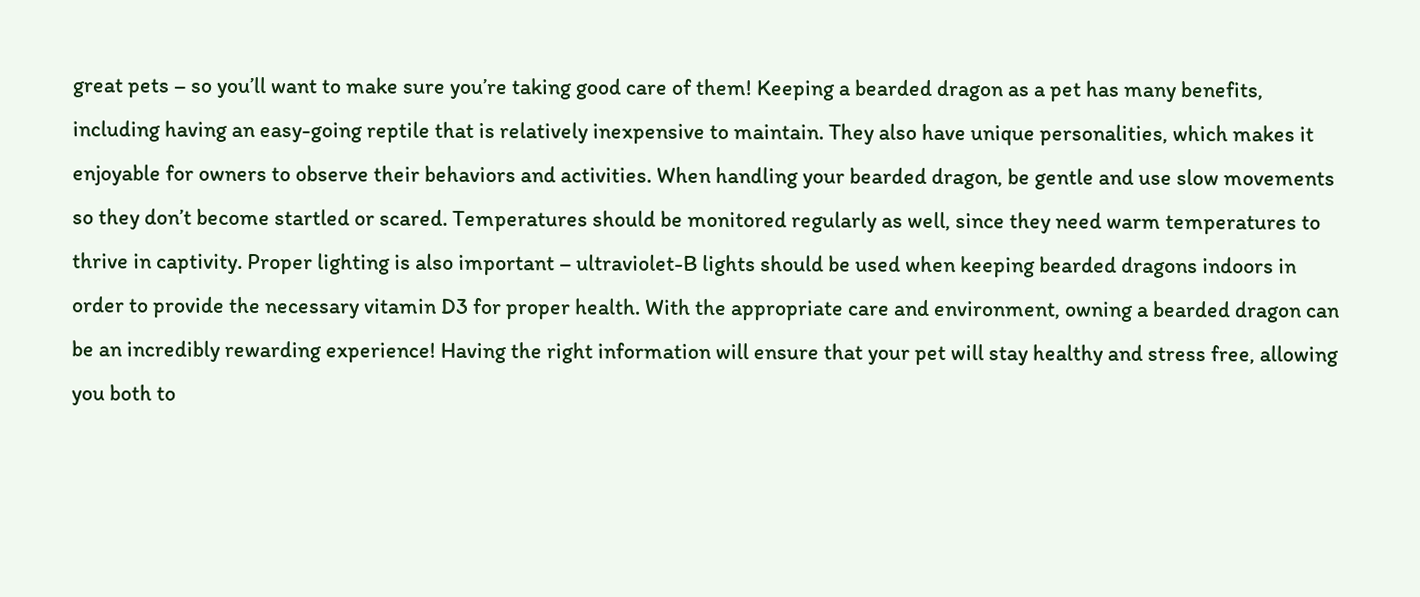great pets – so you’ll want to make sure you’re taking good care of them! Keeping a bearded dragon as a pet has many benefits, including having an easy-going reptile that is relatively inexpensive to maintain. They also have unique personalities, which makes it enjoyable for owners to observe their behaviors and activities. When handling your bearded dragon, be gentle and use slow movements so they don’t become startled or scared. Temperatures should be monitored regularly as well, since they need warm temperatures to thrive in captivity. Proper lighting is also important – ultraviolet-B lights should be used when keeping bearded dragons indoors in order to provide the necessary vitamin D3 for proper health. With the appropriate care and environment, owning a bearded dragon can be an incredibly rewarding experience! Having the right information will ensure that your pet will stay healthy and stress free, allowing you both to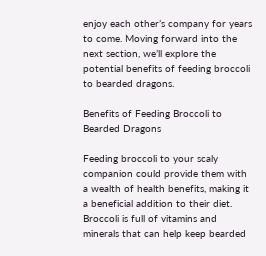enjoy each other’s company for years to come. Moving forward into the next section, we’ll explore the potential benefits of feeding broccoli to bearded dragons.

Benefits of Feeding Broccoli to Bearded Dragons

Feeding broccoli to your scaly companion could provide them with a wealth of health benefits, making it a beneficial addition to their diet. Broccoli is full of vitamins and minerals that can help keep bearded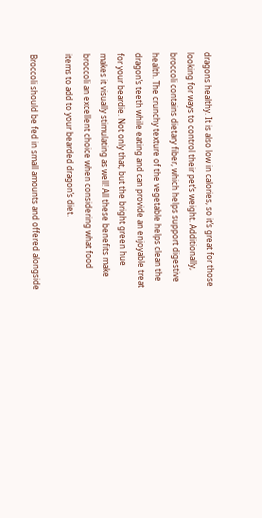dragons healthy. It is also low in calories, so it’s great for those looking for ways to control their pet’s weight. Additionally, broccoli contains dietary fiber, which helps support digestive health. The crunchy texture of the vegetable helps clean the dragon’s teeth while eating and can provide an enjoyable treat for your beardie. Not only that, but the bright green hue makes it visually stimulating as well! All these benefits make broccoli an excellent choice when considering what food items to add to your bearded dragon’s diet.

Broccoli should be fed in small amounts and offered alongside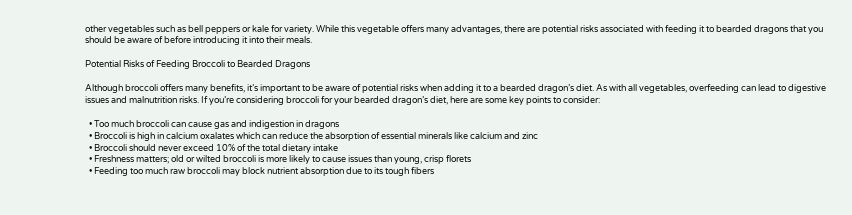other vegetables such as bell peppers or kale for variety. While this vegetable offers many advantages, there are potential risks associated with feeding it to bearded dragons that you should be aware of before introducing it into their meals.

Potential Risks of Feeding Broccoli to Bearded Dragons

Although broccoli offers many benefits, it’s important to be aware of potential risks when adding it to a bearded dragon’s diet. As with all vegetables, overfeeding can lead to digestive issues and malnutrition risks. If you’re considering broccoli for your bearded dragon’s diet, here are some key points to consider:

  • Too much broccoli can cause gas and indigestion in dragons
  • Broccoli is high in calcium oxalates which can reduce the absorption of essential minerals like calcium and zinc
  • Broccoli should never exceed 10% of the total dietary intake
  • Freshness matters; old or wilted broccoli is more likely to cause issues than young, crisp florets
  • Feeding too much raw broccoli may block nutrient absorption due to its tough fibers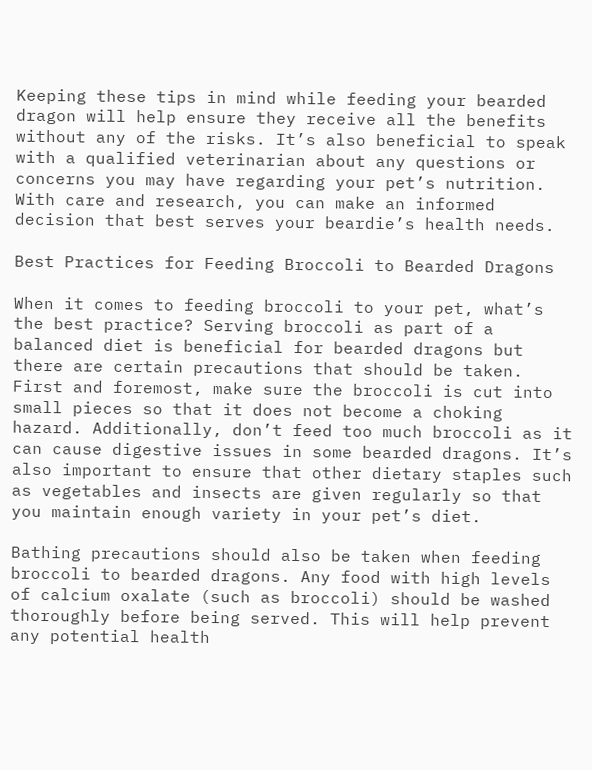Keeping these tips in mind while feeding your bearded dragon will help ensure they receive all the benefits without any of the risks. It’s also beneficial to speak with a qualified veterinarian about any questions or concerns you may have regarding your pet’s nutrition. With care and research, you can make an informed decision that best serves your beardie’s health needs.

Best Practices for Feeding Broccoli to Bearded Dragons

When it comes to feeding broccoli to your pet, what’s the best practice? Serving broccoli as part of a balanced diet is beneficial for bearded dragons but there are certain precautions that should be taken. First and foremost, make sure the broccoli is cut into small pieces so that it does not become a choking hazard. Additionally, don’t feed too much broccoli as it can cause digestive issues in some bearded dragons. It’s also important to ensure that other dietary staples such as vegetables and insects are given regularly so that you maintain enough variety in your pet’s diet.

Bathing precautions should also be taken when feeding broccoli to bearded dragons. Any food with high levels of calcium oxalate (such as broccoli) should be washed thoroughly before being served. This will help prevent any potential health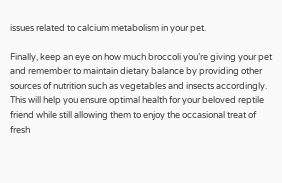issues related to calcium metabolism in your pet.

Finally, keep an eye on how much broccoli you’re giving your pet and remember to maintain dietary balance by providing other sources of nutrition such as vegetables and insects accordingly. This will help you ensure optimal health for your beloved reptile friend while still allowing them to enjoy the occasional treat of fresh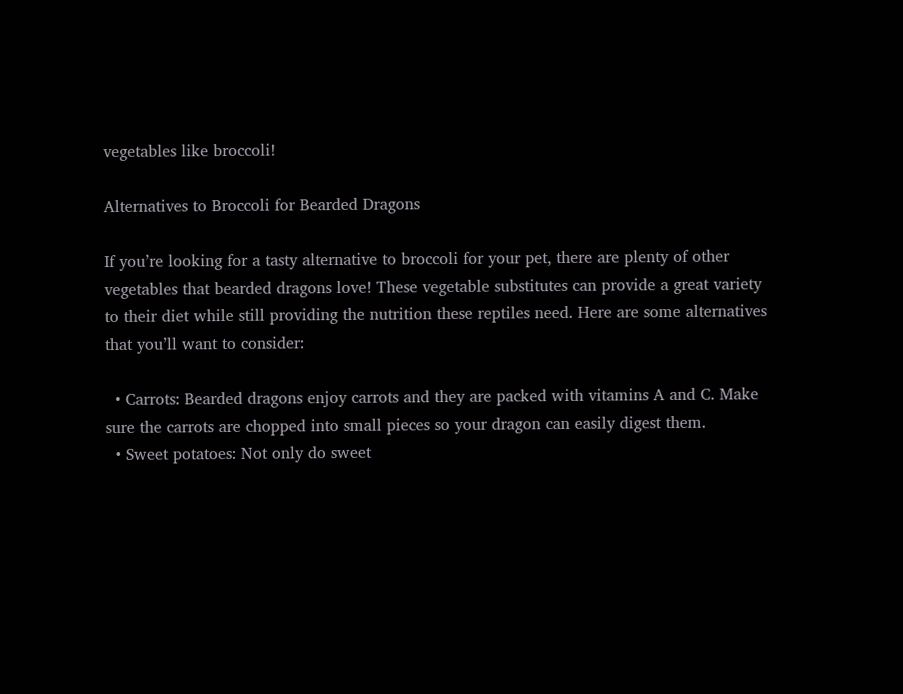vegetables like broccoli!

Alternatives to Broccoli for Bearded Dragons

If you’re looking for a tasty alternative to broccoli for your pet, there are plenty of other vegetables that bearded dragons love! These vegetable substitutes can provide a great variety to their diet while still providing the nutrition these reptiles need. Here are some alternatives that you’ll want to consider:

  • Carrots: Bearded dragons enjoy carrots and they are packed with vitamins A and C. Make sure the carrots are chopped into small pieces so your dragon can easily digest them.
  • Sweet potatoes: Not only do sweet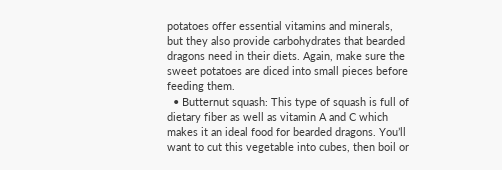potatoes offer essential vitamins and minerals, but they also provide carbohydrates that bearded dragons need in their diets. Again, make sure the sweet potatoes are diced into small pieces before feeding them.
  • Butternut squash: This type of squash is full of dietary fiber as well as vitamin A and C which makes it an ideal food for bearded dragons. You’ll want to cut this vegetable into cubes, then boil or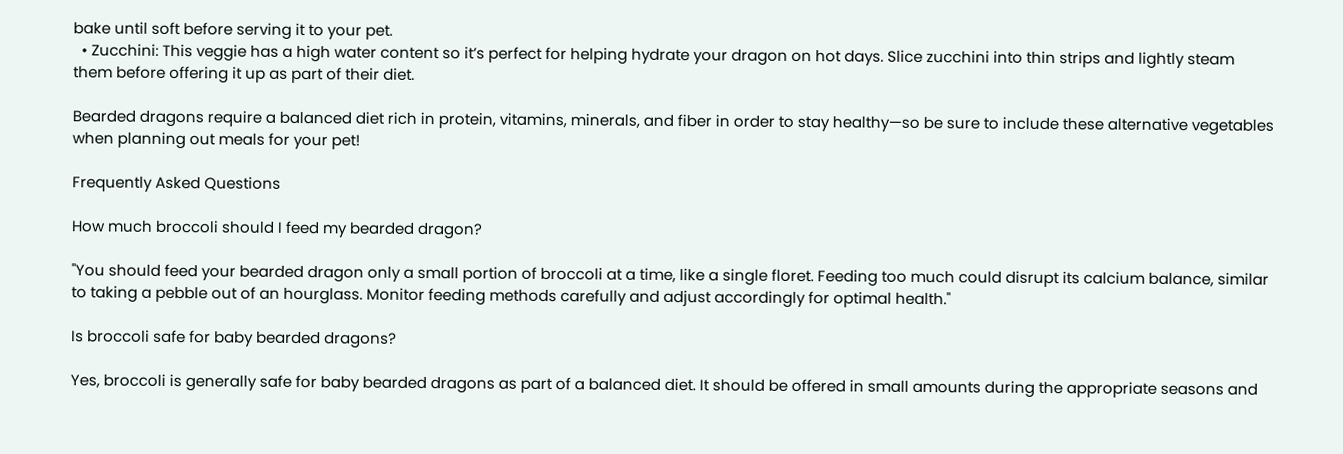bake until soft before serving it to your pet.
  • Zucchini: This veggie has a high water content so it’s perfect for helping hydrate your dragon on hot days. Slice zucchini into thin strips and lightly steam them before offering it up as part of their diet.

Bearded dragons require a balanced diet rich in protein, vitamins, minerals, and fiber in order to stay healthy—so be sure to include these alternative vegetables when planning out meals for your pet!

Frequently Asked Questions

How much broccoli should I feed my bearded dragon?

"You should feed your bearded dragon only a small portion of broccoli at a time, like a single floret. Feeding too much could disrupt its calcium balance, similar to taking a pebble out of an hourglass. Monitor feeding methods carefully and adjust accordingly for optimal health."

Is broccoli safe for baby bearded dragons?

Yes, broccoli is generally safe for baby bearded dragons as part of a balanced diet. It should be offered in small amounts during the appropriate seasons and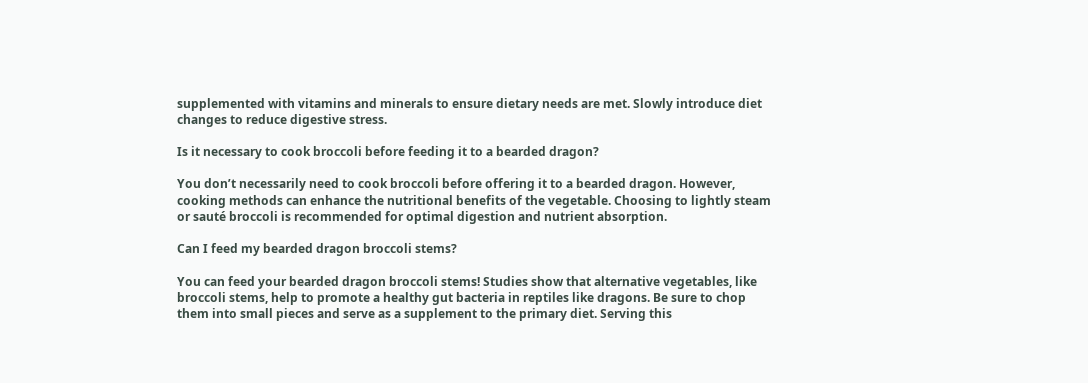supplemented with vitamins and minerals to ensure dietary needs are met. Slowly introduce diet changes to reduce digestive stress.

Is it necessary to cook broccoli before feeding it to a bearded dragon?

You don’t necessarily need to cook broccoli before offering it to a bearded dragon. However, cooking methods can enhance the nutritional benefits of the vegetable. Choosing to lightly steam or sauté broccoli is recommended for optimal digestion and nutrient absorption.

Can I feed my bearded dragon broccoli stems?

You can feed your bearded dragon broccoli stems! Studies show that alternative vegetables, like broccoli stems, help to promote a healthy gut bacteria in reptiles like dragons. Be sure to chop them into small pieces and serve as a supplement to the primary diet. Serving this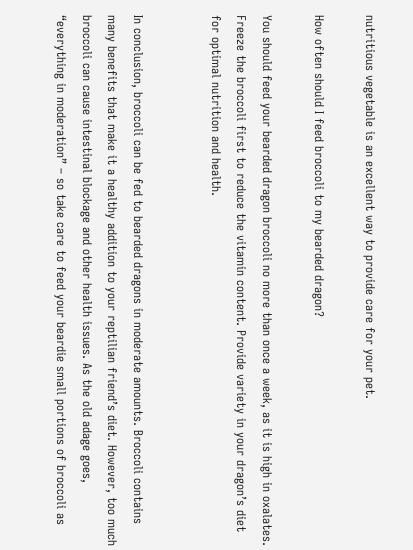nutritious vegetable is an excellent way to provide care for your pet.

How often should I feed broccoli to my bearded dragon?

You should feed your bearded dragon broccoli no more than once a week, as it is high in oxalates. Freeze the broccoli first to reduce the vitamin content. Provide variety in your dragon’s diet for optimal nutrition and health.


In conclusion, broccoli can be fed to bearded dragons in moderate amounts. Broccoli contains many benefits that make it a healthy addition to your reptilian friend’s diet. However, too much broccoli can cause intestinal blockage and other health issues. As the old adage goes, “everything in moderation” – so take care to feed your beardie small portions of broccoli as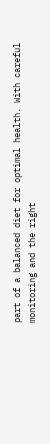part of a balanced diet for optimal health. With careful monitoring and the right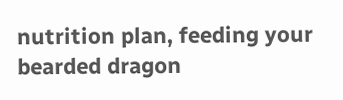nutrition plan, feeding your bearded dragon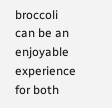broccoli can be an enjoyable experience for both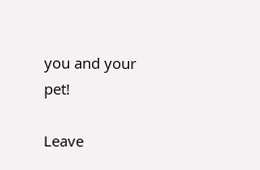you and your pet!

Leave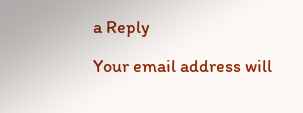a Reply

Your email address will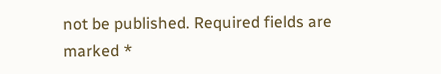not be published. Required fields are marked *